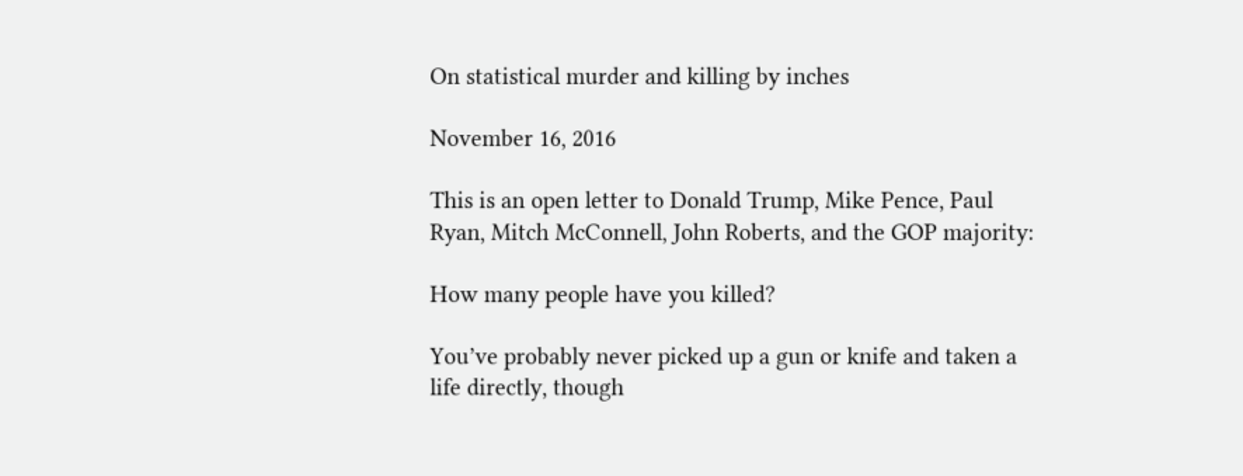On statistical murder and killing by inches

November 16, 2016

This is an open letter to Donald Trump, Mike Pence, Paul Ryan, Mitch McConnell, John Roberts, and the GOP majority:

How many people have you killed?

You’ve probably never picked up a gun or knife and taken a life directly, though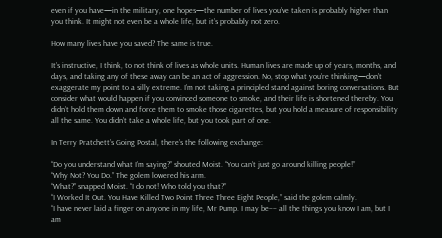even if you have—in the military, one hopes—the number of lives you’ve taken is probably higher than you think. It might not even be a whole life, but it’s probably not zero.

How many lives have you saved? The same is true.

It’s instructive, I think, to not think of lives as whole units. Human lives are made up of years, months, and days, and taking any of these away can be an act of aggression. No, stop what you’re thinking—don’t exaggerate my point to a silly extreme. I’m not taking a principled stand against boring conversations. But consider what would happen if you convinced someone to smoke, and their life is shortened thereby. You didn’t hold them down and force them to smoke those cigarettes, but you hold a measure of responsibility all the same. You didn’t take a whole life, but you took part of one.

In Terry Pratchett’s Going Postal, there’s the following exchange:

“Do you understand what I’m saying?” shouted Moist. “You can’t just go around killing people!”
“Why Not? You Do.” The golem lowered his arm.
“What?” snapped Moist. “I do not! Who told you that?”
“I Worked It Out. You Have Killed Two Point Three Three Eight People,” said the golem calmly.
“I have never laid a finger on anyone in my life, Mr Pump. I may be–– all the things you know I am, but I am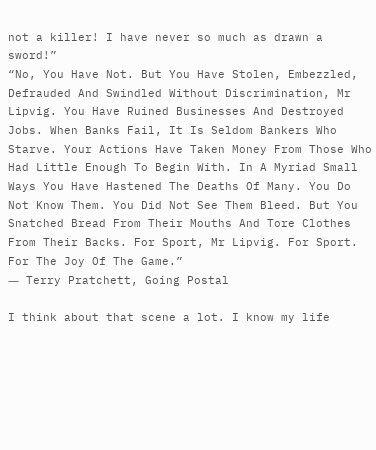not a killer! I have never so much as drawn a sword!”
“No, You Have Not. But You Have Stolen, Embezzled, Defrauded And Swindled Without Discrimination, Mr Lipvig. You Have Ruined Businesses And Destroyed Jobs. When Banks Fail, It Is Seldom Bankers Who Starve. Your Actions Have Taken Money From Those Who Had Little Enough To Begin With. In A Myriad Small Ways You Have Hastened The Deaths Of Many. You Do Not Know Them. You Did Not See Them Bleed. But You Snatched Bread From Their Mouths And Tore Clothes From Their Backs. For Sport, Mr Lipvig. For Sport. For The Joy Of The Game.”
― Terry Pratchett, Going Postal

I think about that scene a lot. I know my life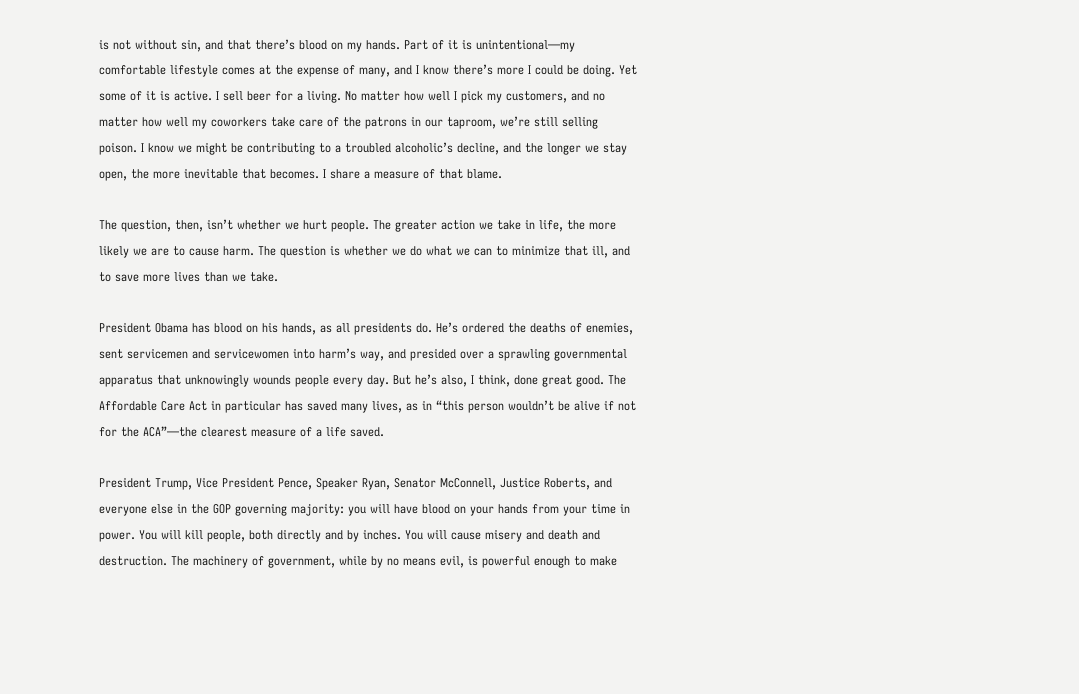is not without sin, and that there’s blood on my hands. Part of it is unintentional—my comfortable lifestyle comes at the expense of many, and I know there’s more I could be doing. Yet some of it is active. I sell beer for a living. No matter how well I pick my customers, and no matter how well my coworkers take care of the patrons in our taproom, we’re still selling poison. I know we might be contributing to a troubled alcoholic’s decline, and the longer we stay open, the more inevitable that becomes. I share a measure of that blame.

The question, then, isn’t whether we hurt people. The greater action we take in life, the more likely we are to cause harm. The question is whether we do what we can to minimize that ill, and to save more lives than we take.

President Obama has blood on his hands, as all presidents do. He’s ordered the deaths of enemies, sent servicemen and servicewomen into harm’s way, and presided over a sprawling governmental apparatus that unknowingly wounds people every day. But he’s also, I think, done great good. The Affordable Care Act in particular has saved many lives, as in “this person wouldn’t be alive if not for the ACA”—the clearest measure of a life saved.

President Trump, Vice President Pence, Speaker Ryan, Senator McConnell, Justice Roberts, and everyone else in the GOP governing majority: you will have blood on your hands from your time in power. You will kill people, both directly and by inches. You will cause misery and death and destruction. The machinery of government, while by no means evil, is powerful enough to make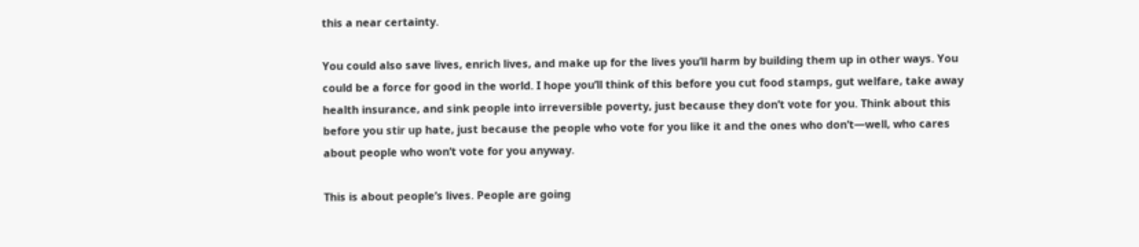this a near certainty.

You could also save lives, enrich lives, and make up for the lives you’ll harm by building them up in other ways. You could be a force for good in the world. I hope you’ll think of this before you cut food stamps, gut welfare, take away health insurance, and sink people into irreversible poverty, just because they don’t vote for you. Think about this before you stir up hate, just because the people who vote for you like it and the ones who don’t—well, who cares about people who won’t vote for you anyway.

This is about people’s lives. People are going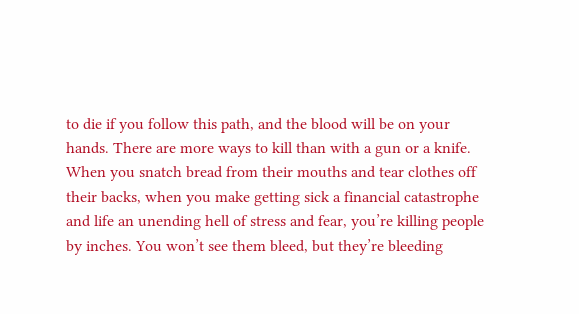to die if you follow this path, and the blood will be on your hands. There are more ways to kill than with a gun or a knife. When you snatch bread from their mouths and tear clothes off their backs, when you make getting sick a financial catastrophe and life an unending hell of stress and fear, you’re killing people by inches. You won’t see them bleed, but they’re bleeding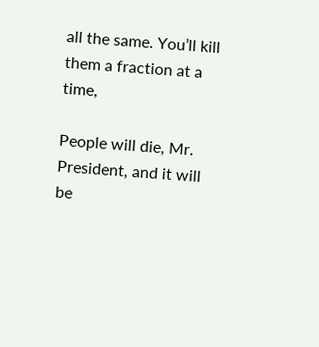all the same. You’ll kill them a fraction at a time,

People will die, Mr. President, and it will be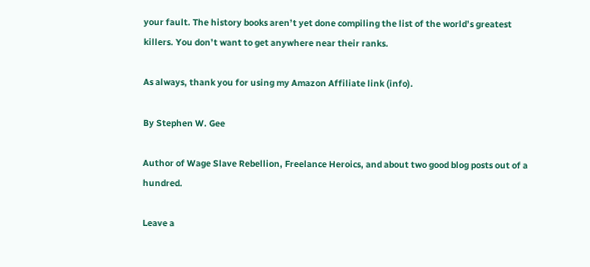your fault. The history books aren’t yet done compiling the list of the world’s greatest killers. You don’t want to get anywhere near their ranks.

As always, thank you for using my Amazon Affiliate link (info).

By Stephen W. Gee

Author of Wage Slave Rebellion, Freelance Heroics, and about two good blog posts out of a hundred.

Leave a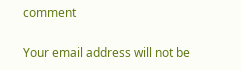comment

Your email address will not be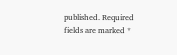published. Required fields are marked *